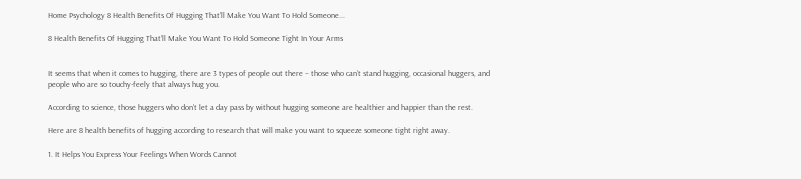Home Psychology 8 Health Benefits Of Hugging That’ll Make You Want To Hold Someone...

8 Health Benefits Of Hugging That’ll Make You Want To Hold Someone Tight In Your Arms


It seems that when it comes to hugging, there are 3 types of people out there – those who can’t stand hugging, occasional huggers, and people who are so touchy-feely that always hug you.

According to science, those huggers who don’t let a day pass by without hugging someone are healthier and happier than the rest.

Here are 8 health benefits of hugging according to research that will make you want to squeeze someone tight right away.

1. It Helps You Express Your Feelings When Words Cannot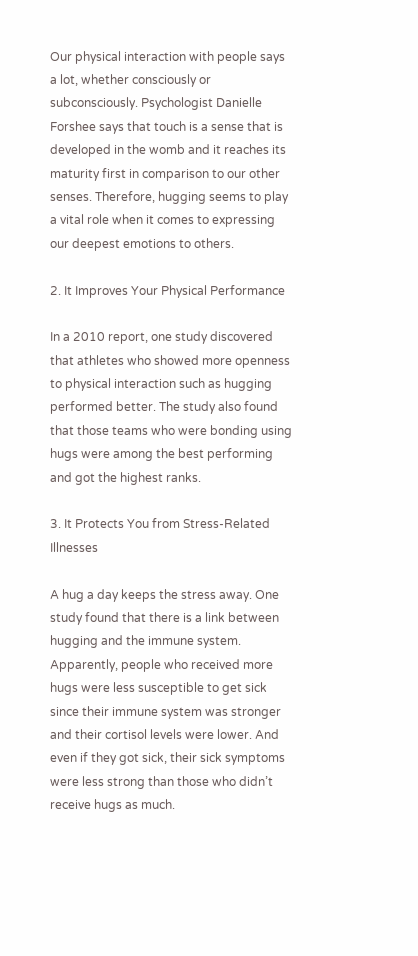Our physical interaction with people says a lot, whether consciously or subconsciously. Psychologist Danielle Forshee says that touch is a sense that is developed in the womb and it reaches its maturity first in comparison to our other senses. Therefore, hugging seems to play a vital role when it comes to expressing our deepest emotions to others.

2. It Improves Your Physical Performance

In a 2010 report, one study discovered that athletes who showed more openness to physical interaction such as hugging performed better. The study also found that those teams who were bonding using hugs were among the best performing and got the highest ranks.

3. It Protects You from Stress-Related Illnesses

A hug a day keeps the stress away. One study found that there is a link between hugging and the immune system. Apparently, people who received more hugs were less susceptible to get sick since their immune system was stronger and their cortisol levels were lower. And even if they got sick, their sick symptoms were less strong than those who didn’t receive hugs as much.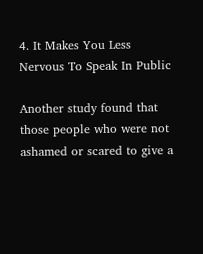4. It Makes You Less Nervous To Speak In Public

Another study found that those people who were not ashamed or scared to give a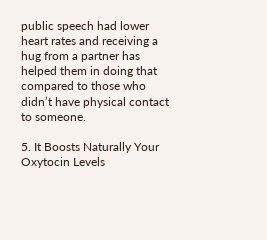public speech had lower heart rates and receiving a hug from a partner has helped them in doing that compared to those who didn’t have physical contact to someone.

5. It Boosts Naturally Your Oxytocin Levels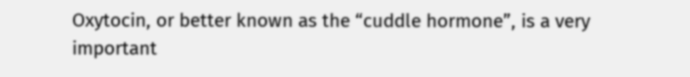Oxytocin, or better known as the “cuddle hormone”, is a very important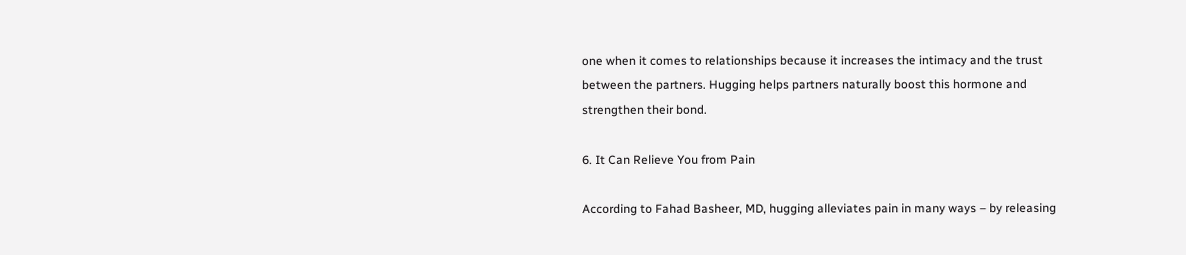one when it comes to relationships because it increases the intimacy and the trust between the partners. Hugging helps partners naturally boost this hormone and strengthen their bond.

6. It Can Relieve You from Pain

According to Fahad Basheer, MD, hugging alleviates pain in many ways – by releasing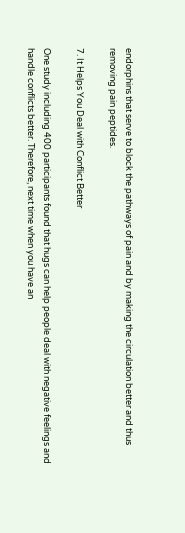endorphins that serve to block the pathways of pain and by making the circulation better and thus removing pain peptides.

7. It Helps You Deal with Conflict Better

One study including 400 participants found that hugs can help people deal with negative feelings and handle conflicts better. Therefore, next time when you have an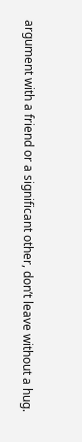argument with a friend or a significant other, don’t leave without a hug.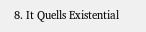8. It Quells Existential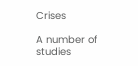Crises

A number of studies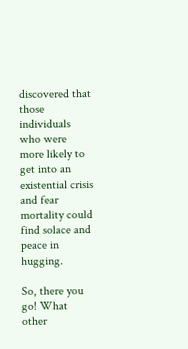discovered that those individuals who were more likely to get into an existential crisis and fear mortality could find solace and peace in hugging.

So, there you go! What other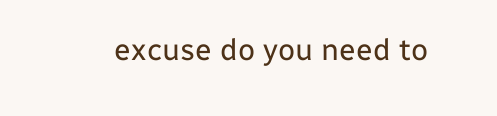excuse do you need to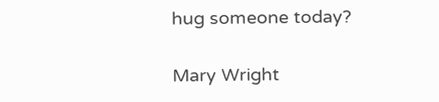hug someone today?

Mary Wright